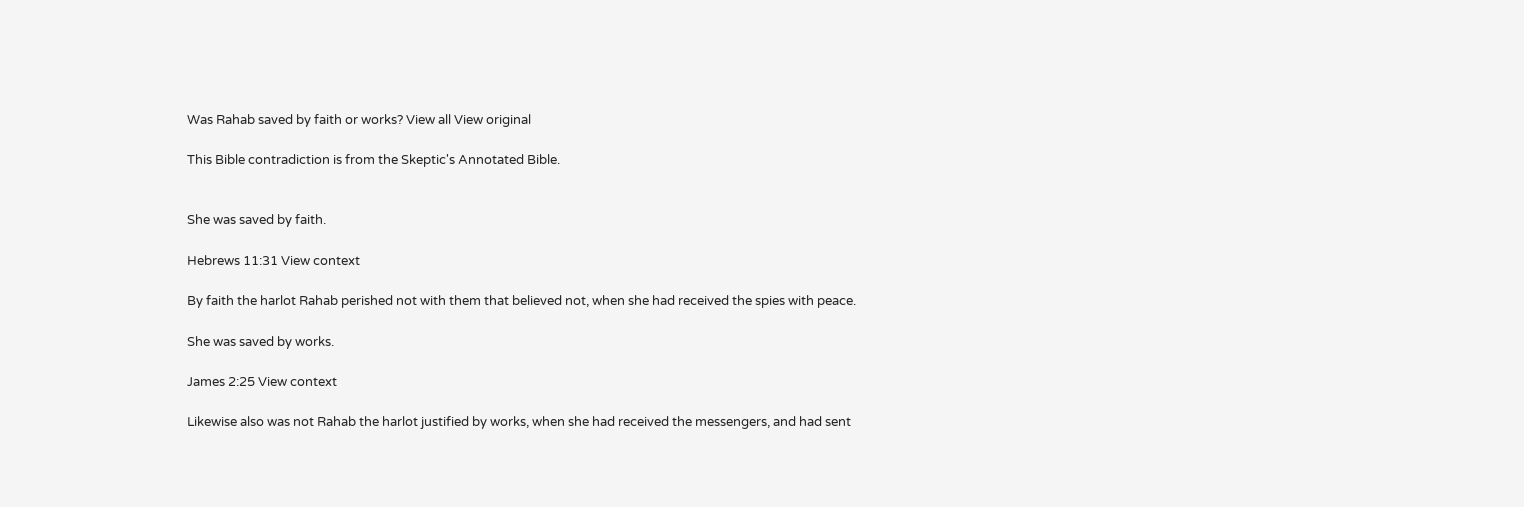Was Rahab saved by faith or works? View all View original

This Bible contradiction is from the Skeptic's Annotated Bible.


She was saved by faith.

Hebrews 11:31 View context

By faith the harlot Rahab perished not with them that believed not, when she had received the spies with peace.

She was saved by works.

James 2:25 View context

Likewise also was not Rahab the harlot justified by works, when she had received the messengers, and had sent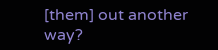[them] out another way?